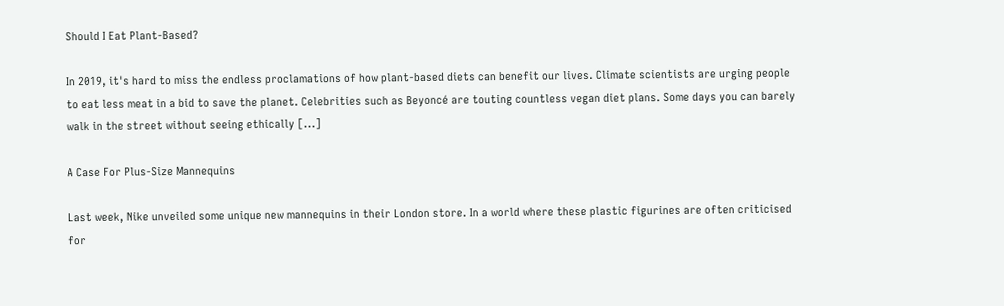Should I Eat Plant-Based?

In 2019, it's hard to miss the endless proclamations of how plant-based diets can benefit our lives. Climate scientists are urging people to eat less meat in a bid to save the planet. Celebrities such as Beyoncé are touting countless vegan diet plans. Some days you can barely walk in the street without seeing ethically [...]

A Case For Plus-Size Mannequins

Last week, Nike unveiled some unique new mannequins in their London store. In a world where these plastic figurines are often criticised for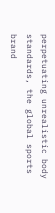perpetuating unrealistic body standards, the global sports brand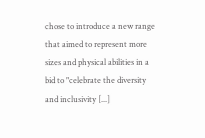chose to introduce a new range that aimed to represent more sizes and physical abilities in a bid to "celebrate the diversity and inclusivity [...]